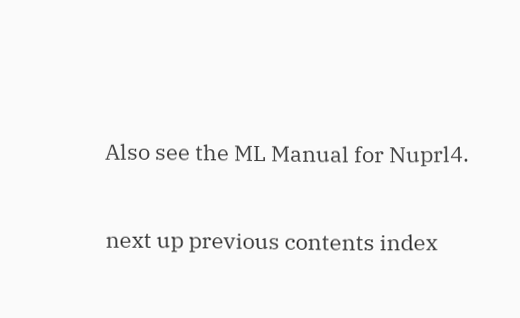Also see the ML Manual for Nuprl4.

next up previous contents index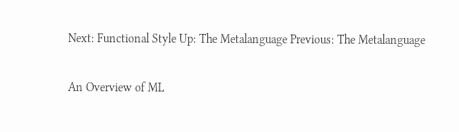Next: Functional Style Up: The Metalanguage Previous: The Metalanguage

An Overview of ML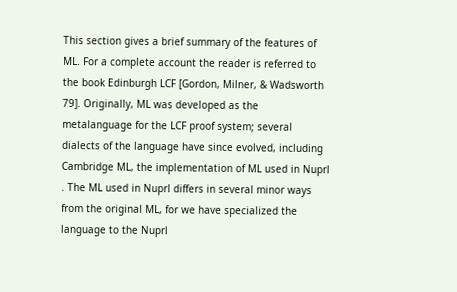This section gives a brief summary of the features of ML. For a complete account the reader is referred to the book Edinburgh LCF [Gordon, Milner, & Wadsworth 79]. Originally, ML was developed as the metalanguage for the LCF proof system; several dialects of the language have since evolved, including Cambridge ML, the implementation of ML used in Nuprl . The ML used in Nuprl differs in several minor ways from the original ML, for we have specialized the language to the Nuprl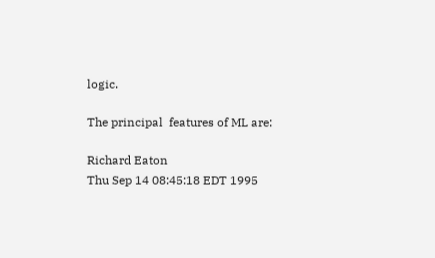logic.

The principal  features of ML are:

Richard Eaton
Thu Sep 14 08:45:18 EDT 1995